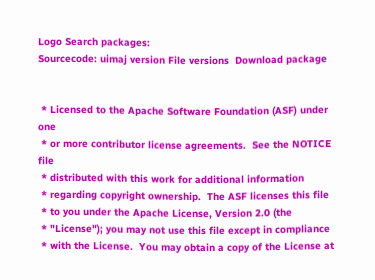Logo Search packages:
Sourcecode: uimaj version File versions  Download package


 * Licensed to the Apache Software Foundation (ASF) under one
 * or more contributor license agreements.  See the NOTICE file
 * distributed with this work for additional information
 * regarding copyright ownership.  The ASF licenses this file
 * to you under the Apache License, Version 2.0 (the
 * "License"); you may not use this file except in compliance
 * with the License.  You may obtain a copy of the License at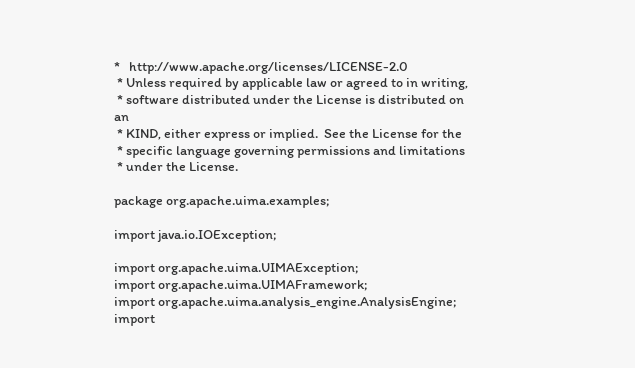*   http://www.apache.org/licenses/LICENSE-2.0
 * Unless required by applicable law or agreed to in writing,
 * software distributed under the License is distributed on an
 * KIND, either express or implied.  See the License for the
 * specific language governing permissions and limitations
 * under the License.

package org.apache.uima.examples;

import java.io.IOException;

import org.apache.uima.UIMAException;
import org.apache.uima.UIMAFramework;
import org.apache.uima.analysis_engine.AnalysisEngine;
import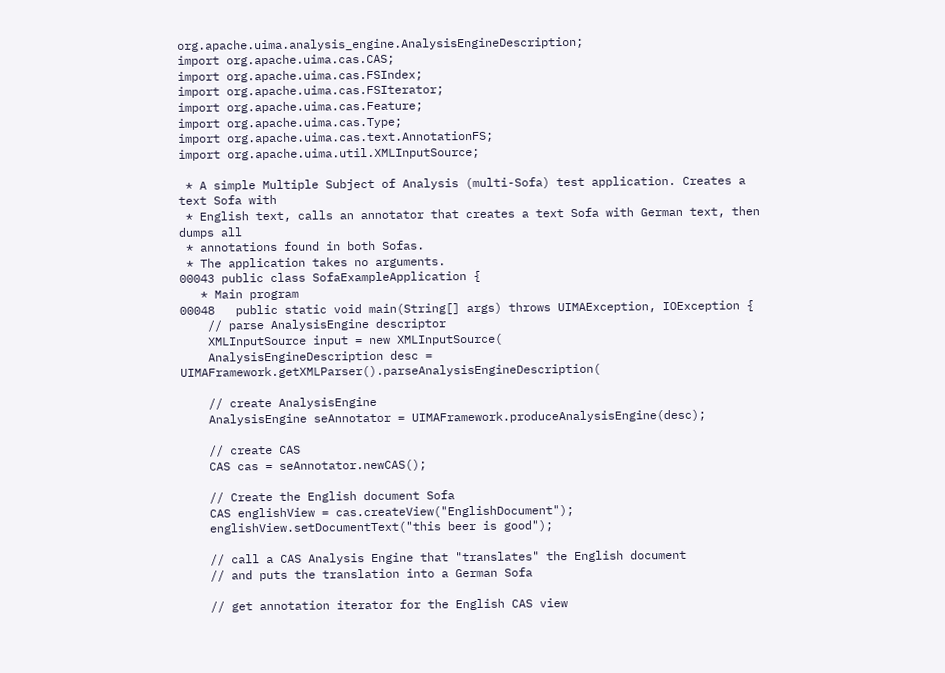org.apache.uima.analysis_engine.AnalysisEngineDescription;
import org.apache.uima.cas.CAS;
import org.apache.uima.cas.FSIndex;
import org.apache.uima.cas.FSIterator;
import org.apache.uima.cas.Feature;
import org.apache.uima.cas.Type;
import org.apache.uima.cas.text.AnnotationFS;
import org.apache.uima.util.XMLInputSource;

 * A simple Multiple Subject of Analysis (multi-Sofa) test application. Creates a text Sofa with
 * English text, calls an annotator that creates a text Sofa with German text, then dumps all
 * annotations found in both Sofas.
 * The application takes no arguments.
00043 public class SofaExampleApplication {
   * Main program
00048   public static void main(String[] args) throws UIMAException, IOException {
    // parse AnalysisEngine descriptor
    XMLInputSource input = new XMLInputSource(
    AnalysisEngineDescription desc = UIMAFramework.getXMLParser().parseAnalysisEngineDescription(

    // create AnalysisEngine
    AnalysisEngine seAnnotator = UIMAFramework.produceAnalysisEngine(desc);

    // create CAS
    CAS cas = seAnnotator.newCAS();

    // Create the English document Sofa
    CAS englishView = cas.createView("EnglishDocument");
    englishView.setDocumentText("this beer is good");

    // call a CAS Analysis Engine that "translates" the English document
    // and puts the translation into a German Sofa

    // get annotation iterator for the English CAS view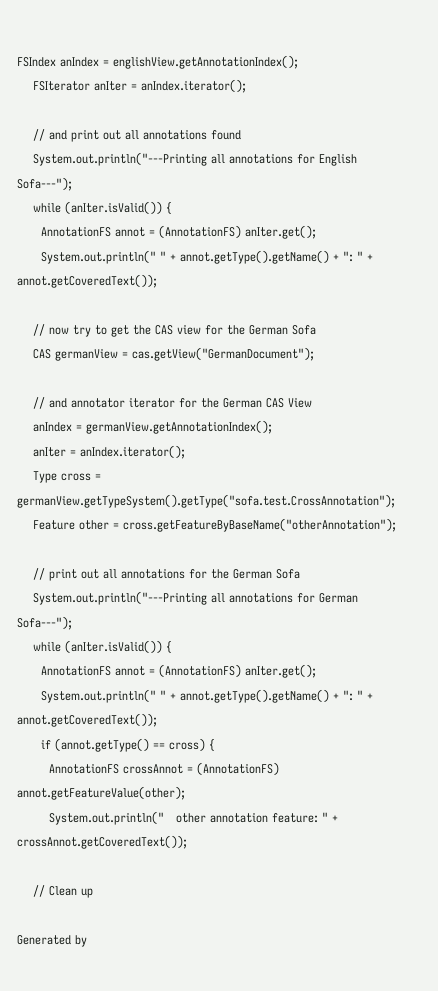FSIndex anIndex = englishView.getAnnotationIndex();
    FSIterator anIter = anIndex.iterator();

    // and print out all annotations found
    System.out.println("---Printing all annotations for English Sofa---");
    while (anIter.isValid()) {
      AnnotationFS annot = (AnnotationFS) anIter.get();
      System.out.println(" " + annot.getType().getName() + ": " + annot.getCoveredText());

    // now try to get the CAS view for the German Sofa
    CAS germanView = cas.getView("GermanDocument");

    // and annotator iterator for the German CAS View
    anIndex = germanView.getAnnotationIndex();
    anIter = anIndex.iterator();
    Type cross = germanView.getTypeSystem().getType("sofa.test.CrossAnnotation");
    Feature other = cross.getFeatureByBaseName("otherAnnotation");

    // print out all annotations for the German Sofa
    System.out.println("---Printing all annotations for German Sofa---");
    while (anIter.isValid()) {
      AnnotationFS annot = (AnnotationFS) anIter.get();
      System.out.println(" " + annot.getType().getName() + ": " + annot.getCoveredText());
      if (annot.getType() == cross) {
        AnnotationFS crossAnnot = (AnnotationFS) annot.getFeatureValue(other);
        System.out.println("   other annotation feature: " + crossAnnot.getCoveredText());

    // Clean up

Generated by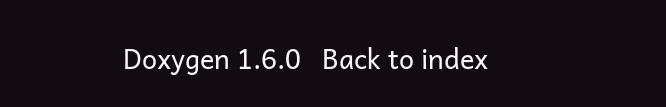Doxygen 1.6.0   Back to index